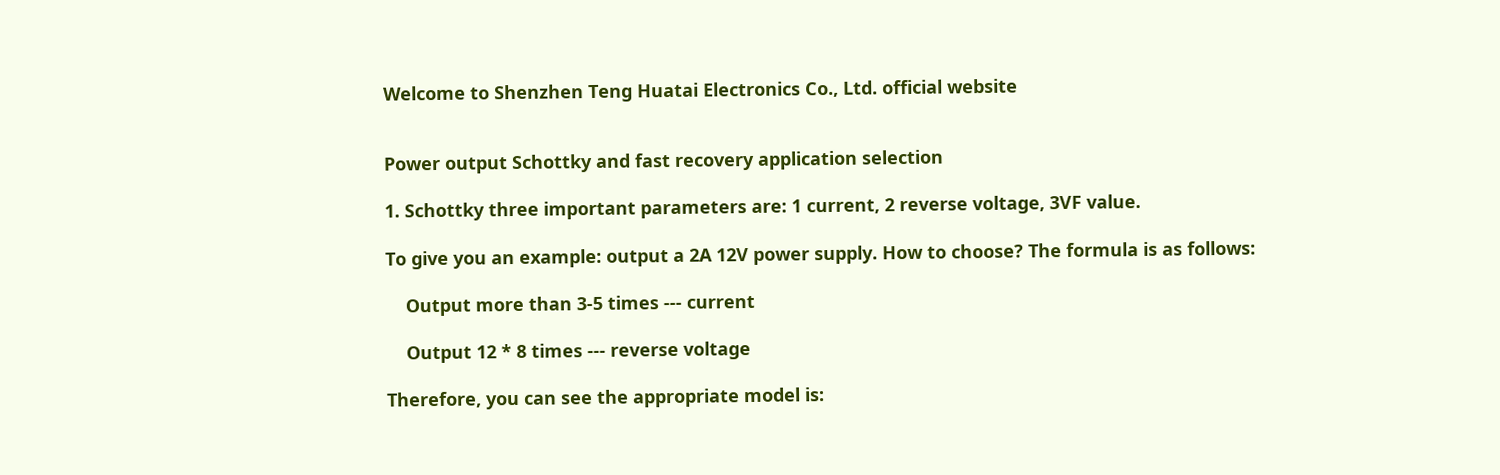Welcome to Shenzhen Teng Huatai Electronics Co., Ltd. official website


Power output Schottky and fast recovery application selection

1. Schottky three important parameters are: 1 current, 2 reverse voltage, 3VF value.

To give you an example: output a 2A 12V power supply. How to choose? The formula is as follows:

    Output more than 3-5 times --- current

    Output 12 * 8 times --- reverse voltage

Therefore, you can see the appropriate model is: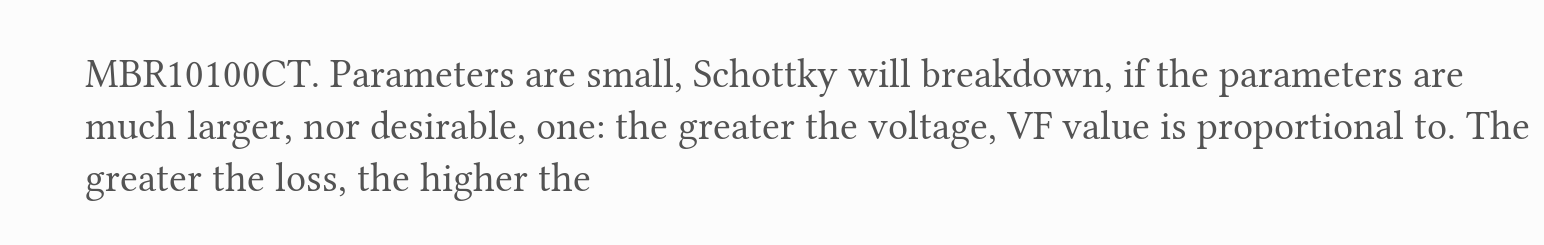MBR10100CT. Parameters are small, Schottky will breakdown, if the parameters are much larger, nor desirable, one: the greater the voltage, VF value is proportional to. The greater the loss, the higher the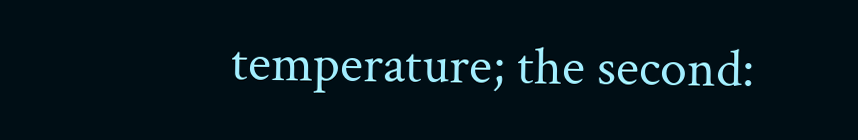temperature; the second: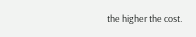the higher the cost.